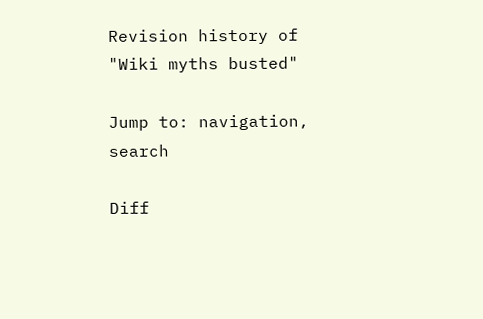Revision history of "Wiki myths busted"

Jump to: navigation, search

Diff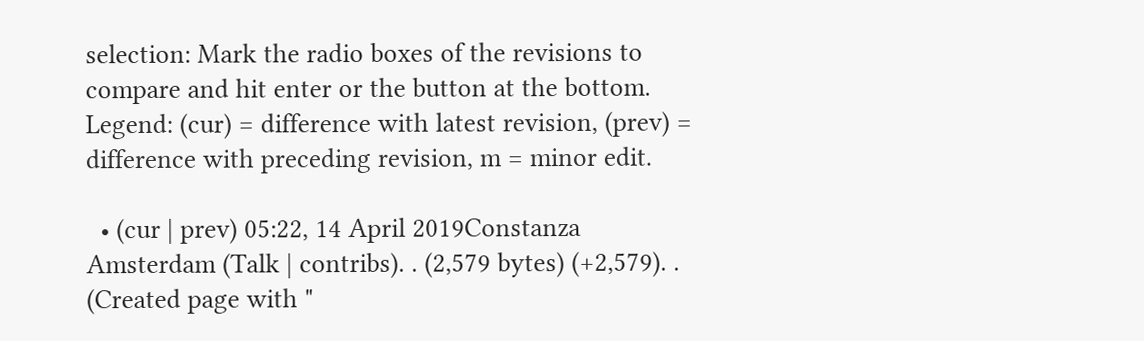selection: Mark the radio boxes of the revisions to compare and hit enter or the button at the bottom.
Legend: (cur) = difference with latest revision, (prev) = difference with preceding revision, m = minor edit.

  • (cur | prev) 05:22, 14 April 2019Constanza Amsterdam (Talk | contribs). . (2,579 bytes) (+2,579). . (Created page with "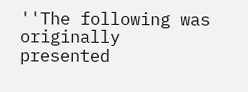''The following was originally presented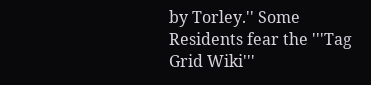by Torley.'' Some Residents fear the '''Tag Grid Wiki'''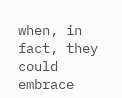when, in fact, they could embrace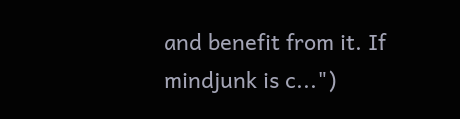and benefit from it. If mindjunk is c...")